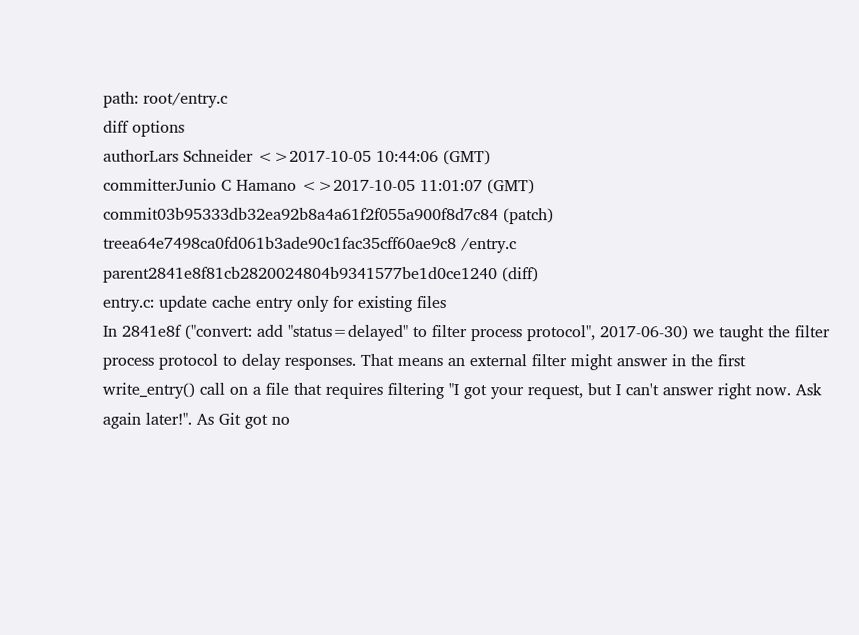path: root/entry.c
diff options
authorLars Schneider <>2017-10-05 10:44:06 (GMT)
committerJunio C Hamano <>2017-10-05 11:01:07 (GMT)
commit03b95333db32ea92b8a4a61f2f055a900f8d7c84 (patch)
treea64e7498ca0fd061b3ade90c1fac35cff60ae9c8 /entry.c
parent2841e8f81cb2820024804b9341577be1d0ce1240 (diff)
entry.c: update cache entry only for existing files
In 2841e8f ("convert: add "status=delayed" to filter process protocol", 2017-06-30) we taught the filter process protocol to delay responses. That means an external filter might answer in the first write_entry() call on a file that requires filtering "I got your request, but I can't answer right now. Ask again later!". As Git got no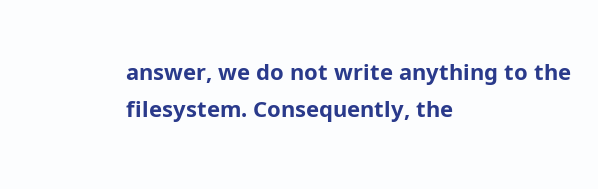answer, we do not write anything to the filesystem. Consequently, the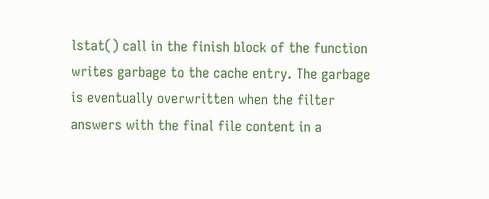lstat() call in the finish block of the function writes garbage to the cache entry. The garbage is eventually overwritten when the filter answers with the final file content in a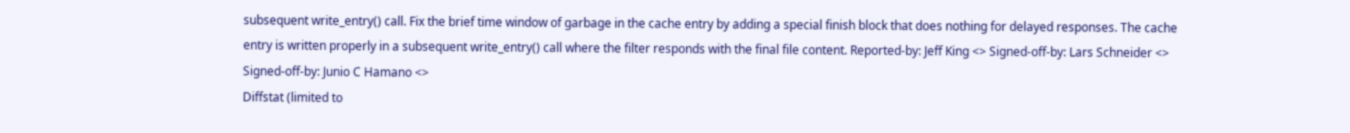subsequent write_entry() call. Fix the brief time window of garbage in the cache entry by adding a special finish block that does nothing for delayed responses. The cache entry is written properly in a subsequent write_entry() call where the filter responds with the final file content. Reported-by: Jeff King <> Signed-off-by: Lars Schneider <> Signed-off-by: Junio C Hamano <>
Diffstat (limited to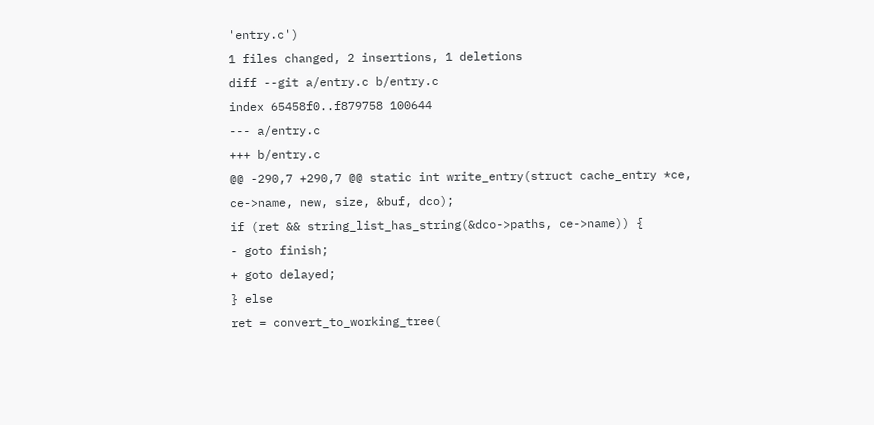'entry.c')
1 files changed, 2 insertions, 1 deletions
diff --git a/entry.c b/entry.c
index 65458f0..f879758 100644
--- a/entry.c
+++ b/entry.c
@@ -290,7 +290,7 @@ static int write_entry(struct cache_entry *ce,
ce->name, new, size, &buf, dco);
if (ret && string_list_has_string(&dco->paths, ce->name)) {
- goto finish;
+ goto delayed;
} else
ret = convert_to_working_tree(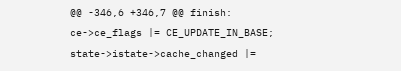@@ -346,6 +346,7 @@ finish:
ce->ce_flags |= CE_UPDATE_IN_BASE;
state->istate->cache_changed |=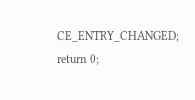CE_ENTRY_CHANGED;
return 0;